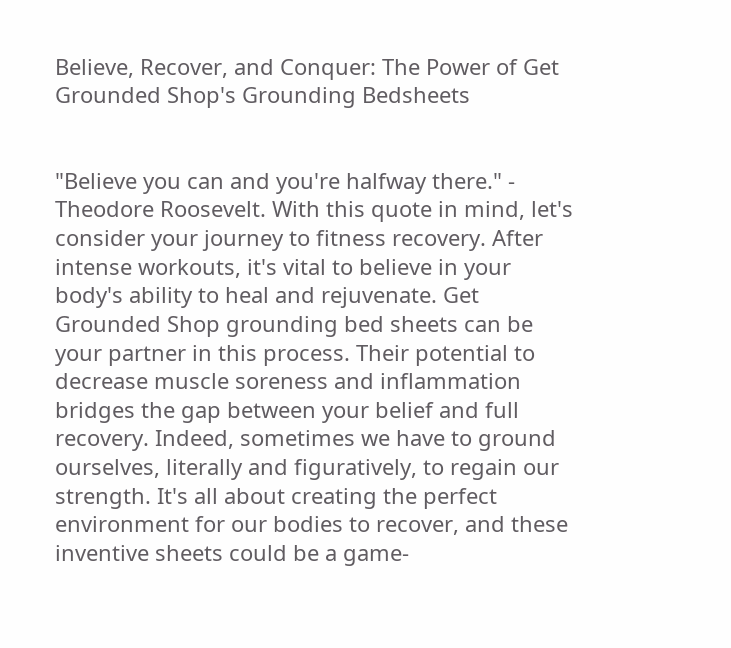Believe, Recover, and Conquer: The Power of Get Grounded Shop's Grounding Bedsheets


"Believe you can and you're halfway there." - Theodore Roosevelt. With this quote in mind, let's consider your journey to fitness recovery. After intense workouts, it's vital to believe in your body's ability to heal and rejuvenate. Get Grounded Shop grounding bed sheets can be your partner in this process. Their potential to decrease muscle soreness and inflammation bridges the gap between your belief and full recovery. Indeed, sometimes we have to ground ourselves, literally and figuratively, to regain our strength. It's all about creating the perfect environment for our bodies to recover, and these inventive sheets could be a game-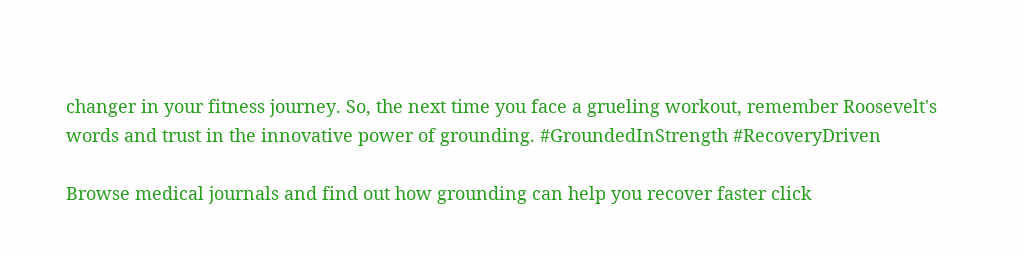changer in your fitness journey. So, the next time you face a grueling workout, remember Roosevelt's words and trust in the innovative power of grounding. #GroundedInStrength #RecoveryDriven

Browse medical journals and find out how grounding can help you recover faster click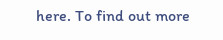here. To find out more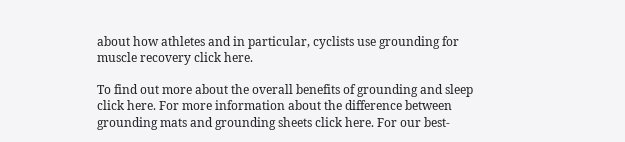about how athletes and in particular, cyclists use grounding for muscle recovery click here.

To find out more about the overall benefits of grounding and sleep click here. For more information about the difference between grounding mats and grounding sheets click here. For our best-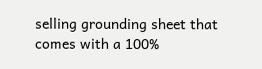selling grounding sheet that comes with a 100%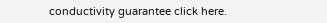conductivity guarantee click here.